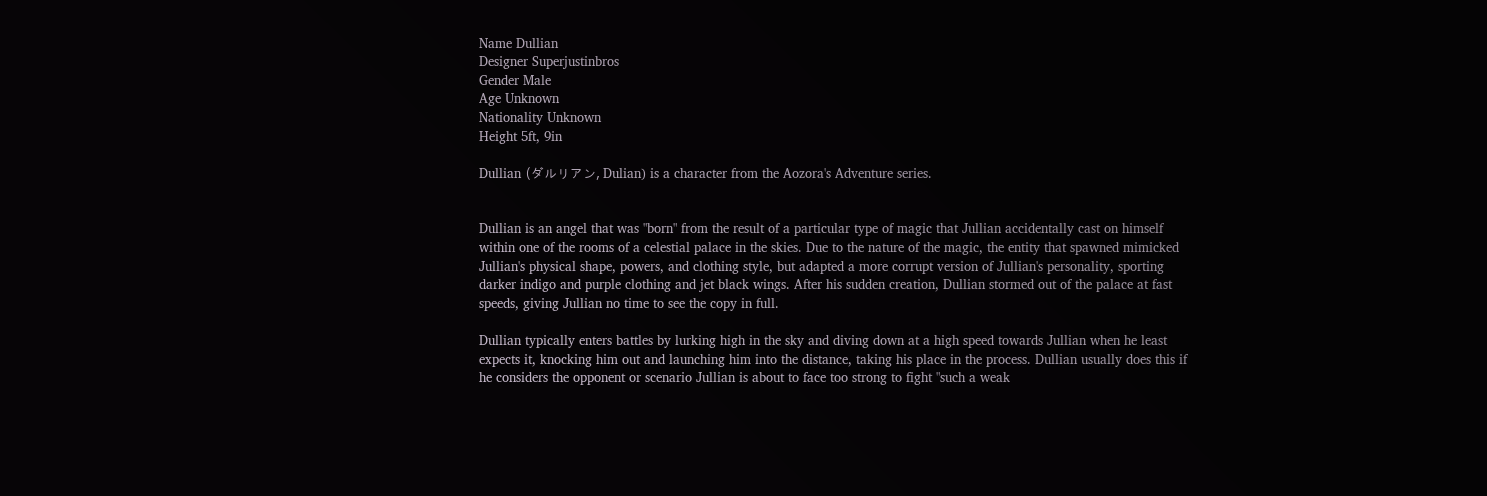Name Dullian
Designer Superjustinbros
Gender Male
Age Unknown
Nationality Unknown
Height 5ft, 9in

Dullian (ダルリアン, Dulian) is a character from the Aozora's Adventure series.


Dullian is an angel that was "born" from the result of a particular type of magic that Jullian accidentally cast on himself within one of the rooms of a celestial palace in the skies. Due to the nature of the magic, the entity that spawned mimicked Jullian's physical shape, powers, and clothing style, but adapted a more corrupt version of Jullian's personality, sporting darker indigo and purple clothing and jet black wings. After his sudden creation, Dullian stormed out of the palace at fast speeds, giving Jullian no time to see the copy in full.

Dullian typically enters battles by lurking high in the sky and diving down at a high speed towards Jullian when he least expects it, knocking him out and launching him into the distance, taking his place in the process. Dullian usually does this if he considers the opponent or scenario Jullian is about to face too strong to fight "such a weak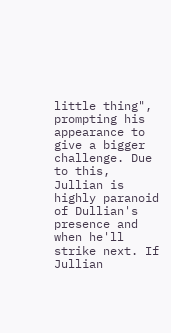little thing", prompting his appearance to give a bigger challenge. Due to this, Jullian is highly paranoid of Dullian's presence and when he'll strike next. If Jullian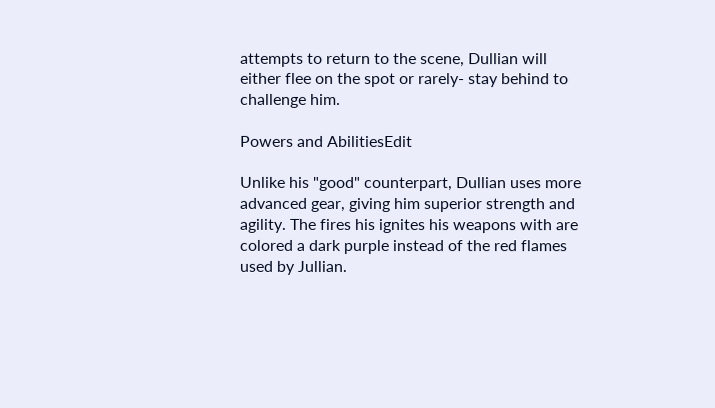attempts to return to the scene, Dullian will either flee on the spot or rarely- stay behind to challenge him.

Powers and AbilitiesEdit

Unlike his "good" counterpart, Dullian uses more advanced gear, giving him superior strength and agility. The fires his ignites his weapons with are colored a dark purple instead of the red flames used by Jullian.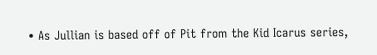• As Jullian is based off of Pit from the Kid Icarus series,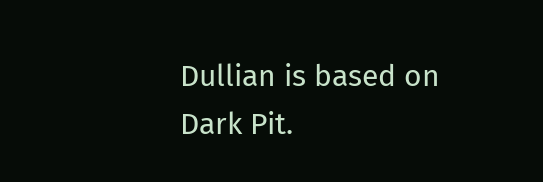Dullian is based on Dark Pit.